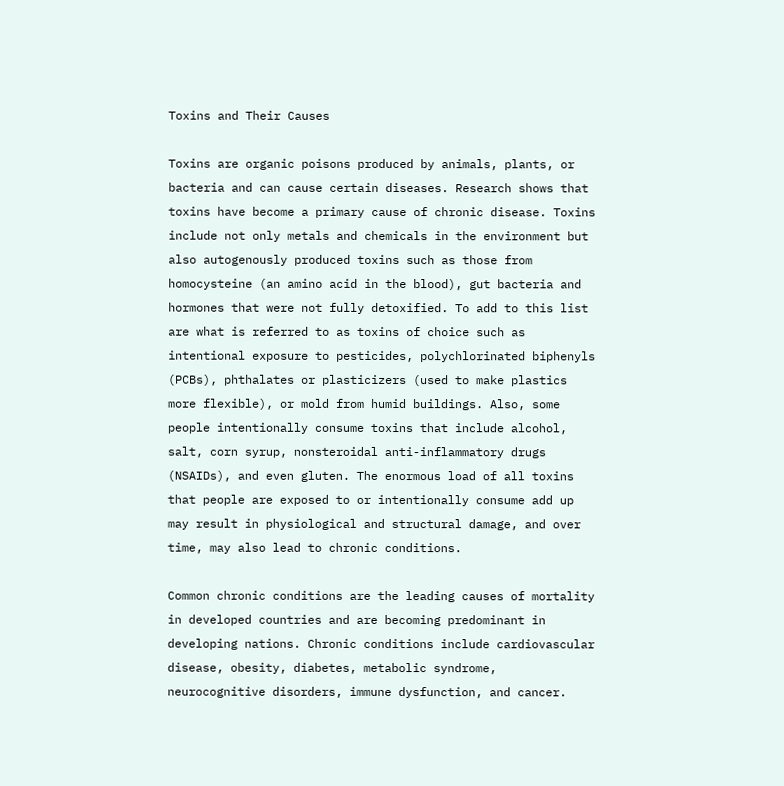Toxins and Their Causes

Toxins are organic poisons produced by animals, plants, or bacteria and can cause certain diseases. Research shows that toxins have become a primary cause of chronic disease. Toxins include not only metals and chemicals in the environment but also autogenously produced toxins such as those from homocysteine (an amino acid in the blood), gut bacteria and hormones that were not fully detoxified. To add to this list are what is referred to as toxins of choice such as intentional exposure to pesticides, polychlorinated biphenyls (PCBs), phthalates or plasticizers (used to make plastics more flexible), or mold from humid buildings. Also, some people intentionally consume toxins that include alcohol, salt, corn syrup, nonsteroidal anti-inflammatory drugs (NSAIDs), and even gluten. The enormous load of all toxins that people are exposed to or intentionally consume add up may result in physiological and structural damage, and over time, may also lead to chronic conditions.

Common chronic conditions are the leading causes of mortality in developed countries and are becoming predominant in developing nations. Chronic conditions include cardiovascular disease, obesity, diabetes, metabolic syndrome, neurocognitive disorders, immune dysfunction, and cancer.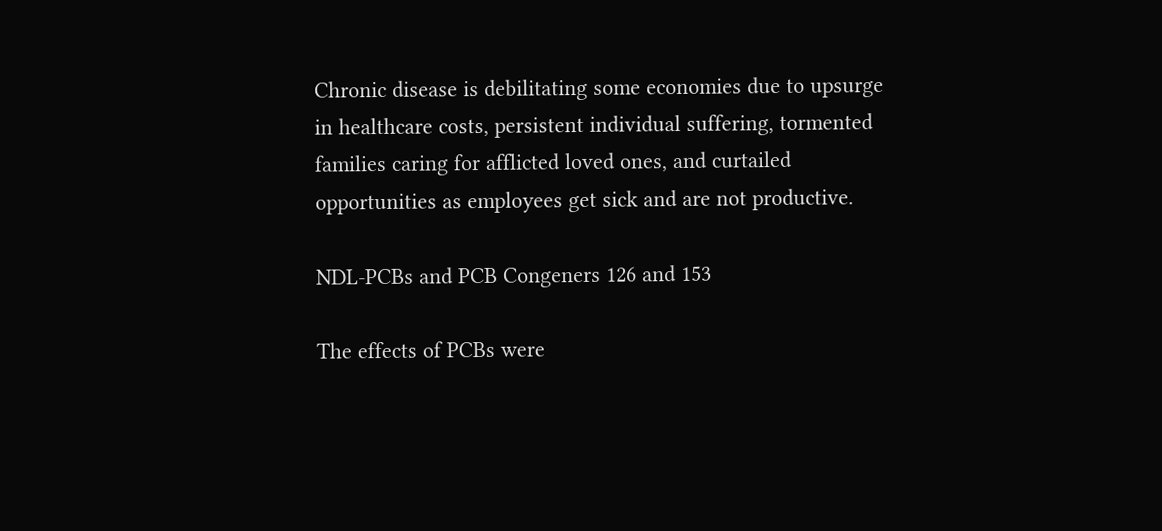Chronic disease is debilitating some economies due to upsurge in healthcare costs, persistent individual suffering, tormented families caring for afflicted loved ones, and curtailed opportunities as employees get sick and are not productive.

NDL-PCBs and PCB Congeners 126 and 153

The effects of PCBs were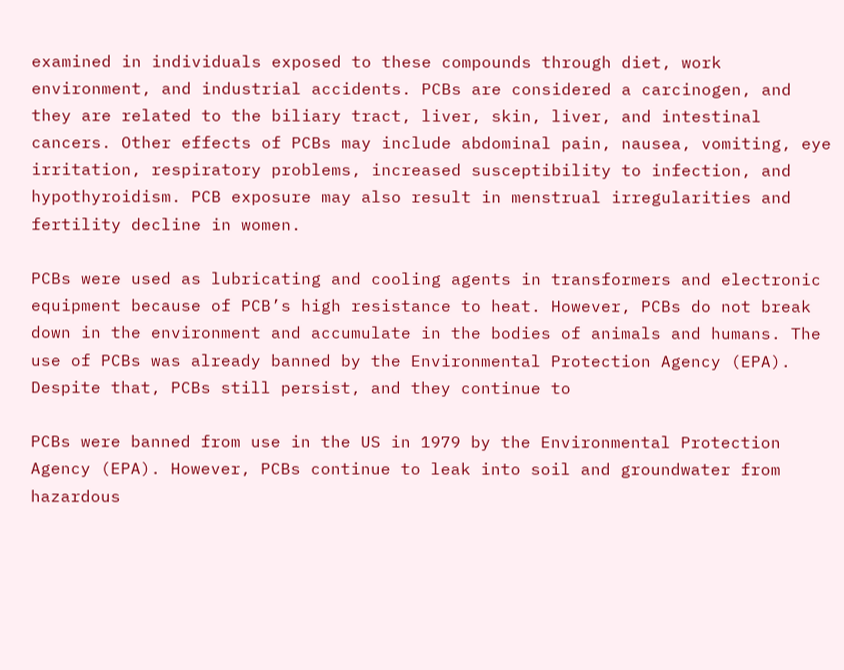examined in individuals exposed to these compounds through diet, work environment, and industrial accidents. PCBs are considered a carcinogen, and they are related to the biliary tract, liver, skin, liver, and intestinal cancers. Other effects of PCBs may include abdominal pain, nausea, vomiting, eye irritation, respiratory problems, increased susceptibility to infection, and hypothyroidism. PCB exposure may also result in menstrual irregularities and fertility decline in women.

PCBs were used as lubricating and cooling agents in transformers and electronic equipment because of PCB’s high resistance to heat. However, PCBs do not break down in the environment and accumulate in the bodies of animals and humans. The use of PCBs was already banned by the Environmental Protection Agency (EPA). Despite that, PCBs still persist, and they continue to

PCBs were banned from use in the US in 1979 by the Environmental Protection Agency (EPA). However, PCBs continue to leak into soil and groundwater from hazardous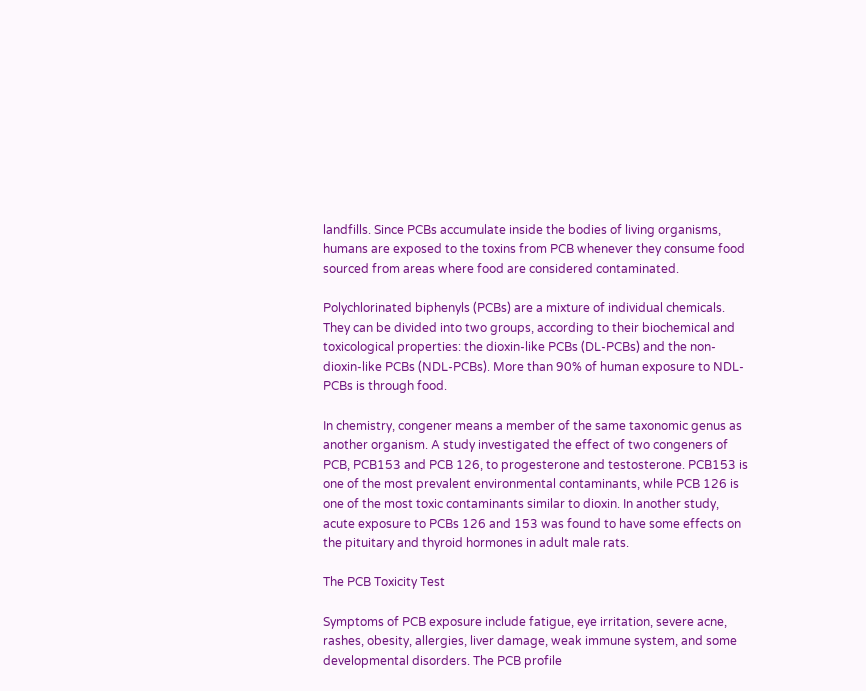landfills. Since PCBs accumulate inside the bodies of living organisms, humans are exposed to the toxins from PCB whenever they consume food sourced from areas where food are considered contaminated.

Polychlorinated biphenyls (PCBs) are a mixture of individual chemicals. They can be divided into two groups, according to their biochemical and toxicological properties: the dioxin-like PCBs (DL-PCBs) and the non-dioxin-like PCBs (NDL-PCBs). More than 90% of human exposure to NDL-PCBs is through food.

In chemistry, congener means a member of the same taxonomic genus as another organism. A study investigated the effect of two congeners of PCB, PCB153 and PCB 126, to progesterone and testosterone. PCB153 is one of the most prevalent environmental contaminants, while PCB 126 is one of the most toxic contaminants similar to dioxin. In another study, acute exposure to PCBs 126 and 153 was found to have some effects on the pituitary and thyroid hormones in adult male rats.

The PCB Toxicity Test

Symptoms of PCB exposure include fatigue, eye irritation, severe acne, rashes, obesity, allergies, liver damage, weak immune system, and some developmental disorders. The PCB profile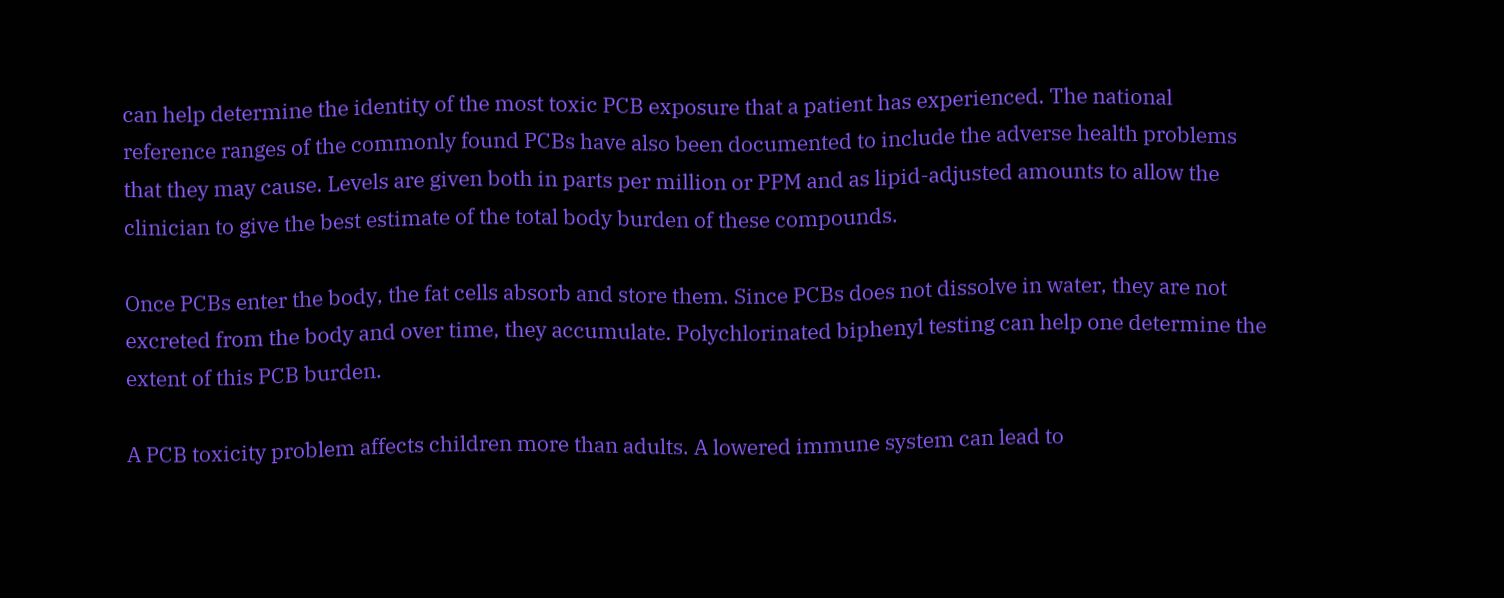can help determine the identity of the most toxic PCB exposure that a patient has experienced. The national reference ranges of the commonly found PCBs have also been documented to include the adverse health problems that they may cause. Levels are given both in parts per million or PPM and as lipid-adjusted amounts to allow the clinician to give the best estimate of the total body burden of these compounds.

Once PCBs enter the body, the fat cells absorb and store them. Since PCBs does not dissolve in water, they are not excreted from the body and over time, they accumulate. Polychlorinated biphenyl testing can help one determine the extent of this PCB burden.

A PCB toxicity problem affects children more than adults. A lowered immune system can lead to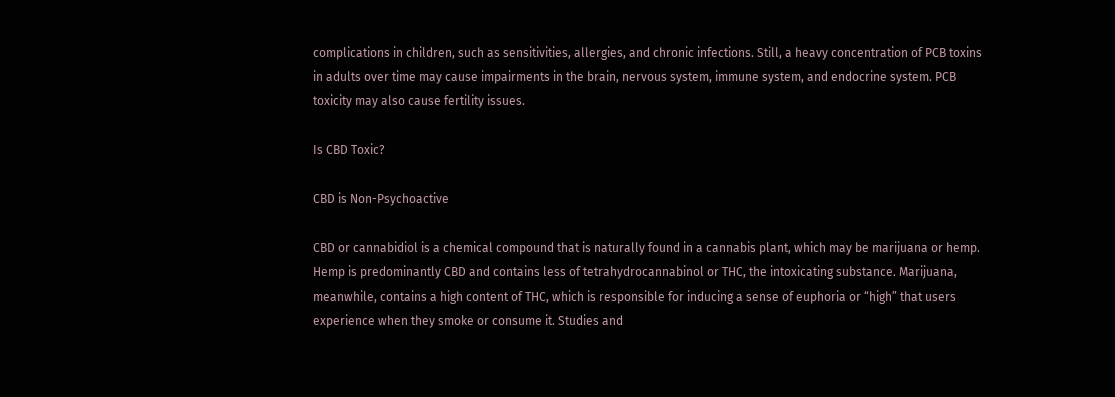complications in children, such as sensitivities, allergies, and chronic infections. Still, a heavy concentration of PCB toxins in adults over time may cause impairments in the brain, nervous system, immune system, and endocrine system. PCB toxicity may also cause fertility issues.

Is CBD Toxic?

CBD is Non-Psychoactive

CBD or cannabidiol is a chemical compound that is naturally found in a cannabis plant, which may be marijuana or hemp. Hemp is predominantly CBD and contains less of tetrahydrocannabinol or THC, the intoxicating substance. Marijuana, meanwhile, contains a high content of THC, which is responsible for inducing a sense of euphoria or “high” that users experience when they smoke or consume it. Studies and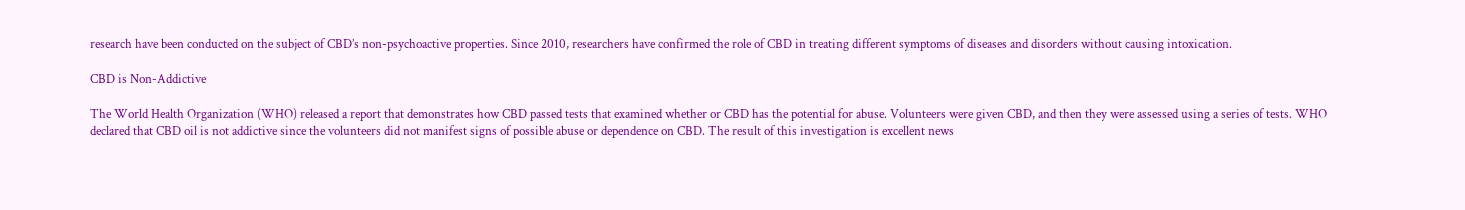research have been conducted on the subject of CBD’s non-psychoactive properties. Since 2010, researchers have confirmed the role of CBD in treating different symptoms of diseases and disorders without causing intoxication.

CBD is Non-Addictive

The World Health Organization (WHO) released a report that demonstrates how CBD passed tests that examined whether or CBD has the potential for abuse. Volunteers were given CBD, and then they were assessed using a series of tests. WHO declared that CBD oil is not addictive since the volunteers did not manifest signs of possible abuse or dependence on CBD. The result of this investigation is excellent news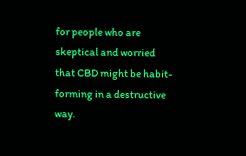for people who are skeptical and worried that CBD might be habit-forming in a destructive way.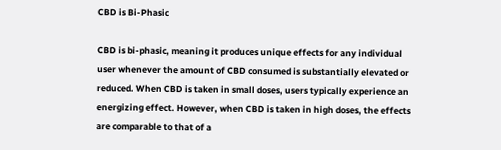CBD is Bi-Phasic

CBD is bi-phasic, meaning it produces unique effects for any individual user whenever the amount of CBD consumed is substantially elevated or reduced. When CBD is taken in small doses, users typically experience an energizing effect. However, when CBD is taken in high doses, the effects are comparable to that of a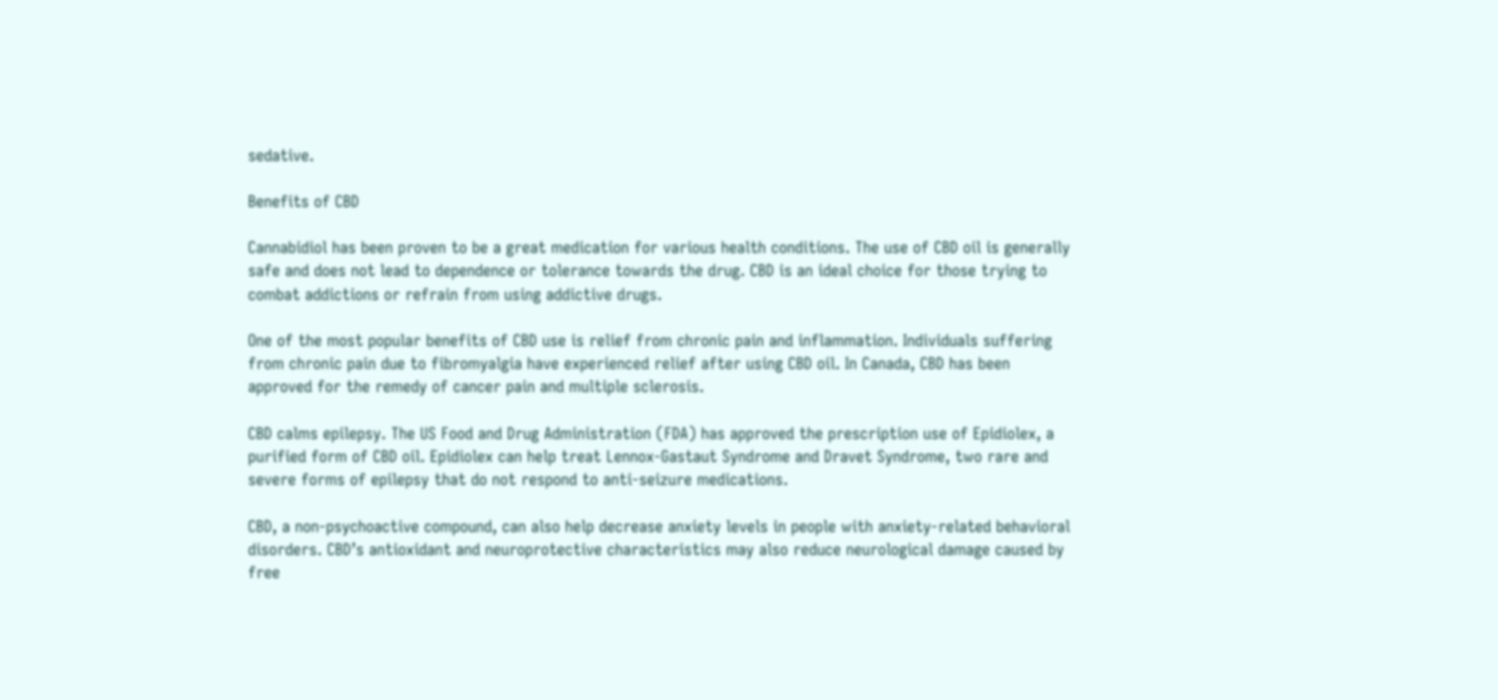sedative.

Benefits of CBD

Cannabidiol has been proven to be a great medication for various health conditions. The use of CBD oil is generally safe and does not lead to dependence or tolerance towards the drug. CBD is an ideal choice for those trying to combat addictions or refrain from using addictive drugs.

One of the most popular benefits of CBD use is relief from chronic pain and inflammation. Individuals suffering from chronic pain due to fibromyalgia have experienced relief after using CBD oil. In Canada, CBD has been approved for the remedy of cancer pain and multiple sclerosis.

CBD calms epilepsy. The US Food and Drug Administration (FDA) has approved the prescription use of Epidiolex, a purified form of CBD oil. Epidiolex can help treat Lennox-Gastaut Syndrome and Dravet Syndrome, two rare and severe forms of epilepsy that do not respond to anti-seizure medications.

CBD, a non-psychoactive compound, can also help decrease anxiety levels in people with anxiety-related behavioral disorders. CBD’s antioxidant and neuroprotective characteristics may also reduce neurological damage caused by free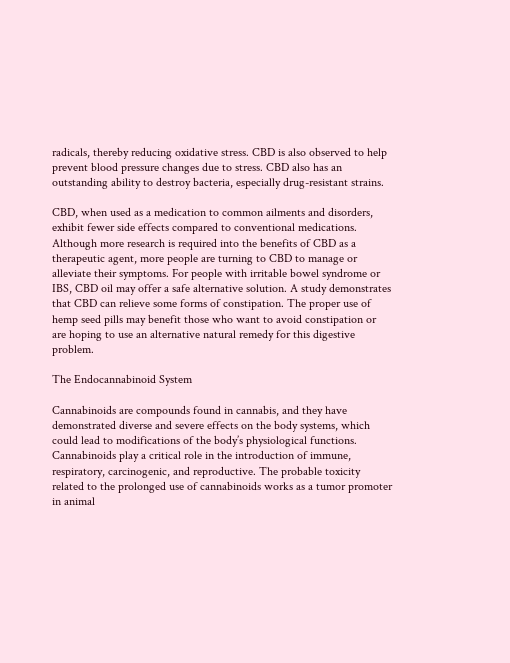radicals, thereby reducing oxidative stress. CBD is also observed to help prevent blood pressure changes due to stress. CBD also has an outstanding ability to destroy bacteria, especially drug-resistant strains.

CBD, when used as a medication to common ailments and disorders, exhibit fewer side effects compared to conventional medications. Although more research is required into the benefits of CBD as a therapeutic agent, more people are turning to CBD to manage or alleviate their symptoms. For people with irritable bowel syndrome or IBS, CBD oil may offer a safe alternative solution. A study demonstrates that CBD can relieve some forms of constipation. The proper use of hemp seed pills may benefit those who want to avoid constipation or are hoping to use an alternative natural remedy for this digestive problem.

The Endocannabinoid System

Cannabinoids are compounds found in cannabis, and they have demonstrated diverse and severe effects on the body systems, which could lead to modifications of the body’s physiological functions. Cannabinoids play a critical role in the introduction of immune, respiratory, carcinogenic, and reproductive. The probable toxicity related to the prolonged use of cannabinoids works as a tumor promoter in animal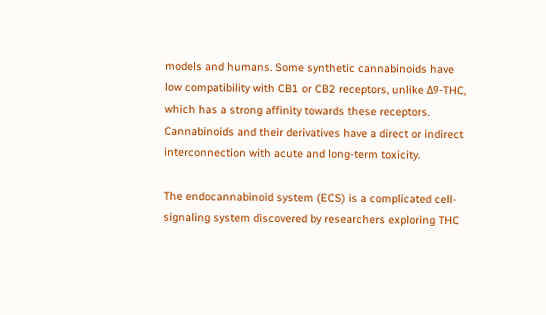models and humans. Some synthetic cannabinoids have low compatibility with CB1 or CB2 receptors, unlike Δ9-THC, which has a strong affinity towards these receptors. Cannabinoids and their derivatives have a direct or indirect interconnection with acute and long-term toxicity.

The endocannabinoid system (ECS) is a complicated cell-signaling system discovered by researchers exploring THC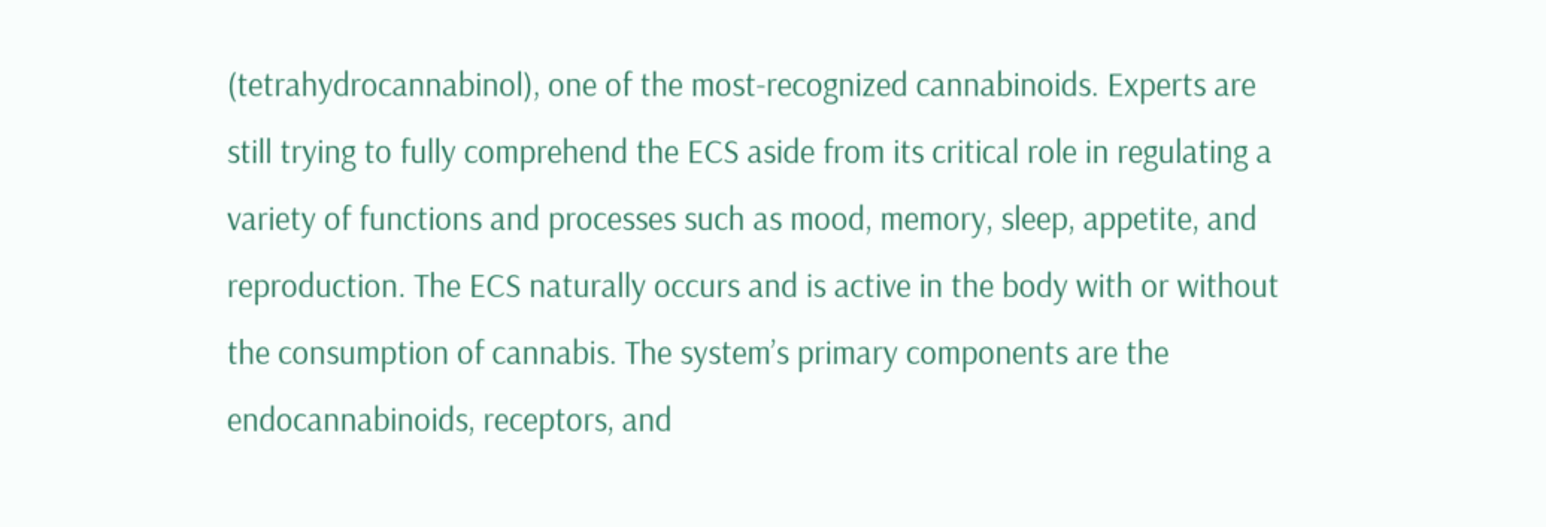(tetrahydrocannabinol), one of the most-recognized cannabinoids. Experts are still trying to fully comprehend the ECS aside from its critical role in regulating a variety of functions and processes such as mood, memory, sleep, appetite, and reproduction. The ECS naturally occurs and is active in the body with or without the consumption of cannabis. The system’s primary components are the endocannabinoids, receptors, and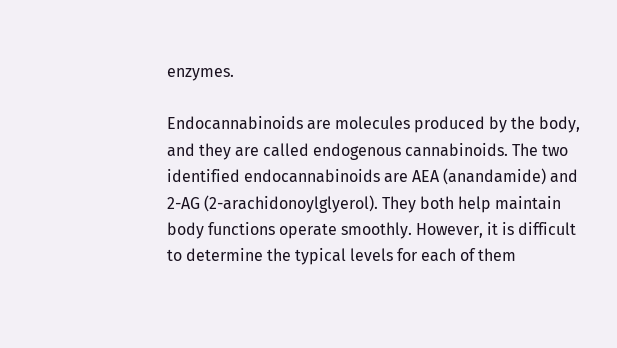enzymes.

Endocannabinoids are molecules produced by the body, and they are called endogenous cannabinoids. The two identified endocannabinoids are AEA (anandamide) and 2-AG (2-arachidonoylglyerol). They both help maintain body functions operate smoothly. However, it is difficult to determine the typical levels for each of them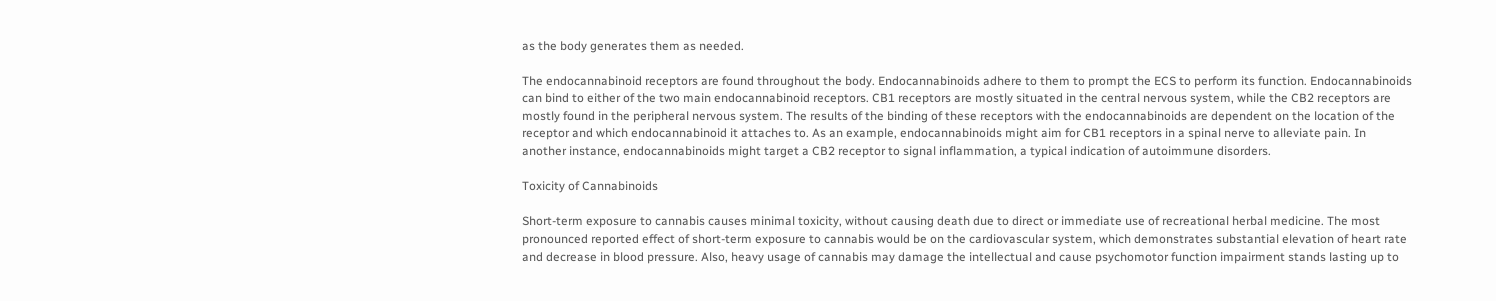as the body generates them as needed.

The endocannabinoid receptors are found throughout the body. Endocannabinoids adhere to them to prompt the ECS to perform its function. Endocannabinoids can bind to either of the two main endocannabinoid receptors. CB1 receptors are mostly situated in the central nervous system, while the CB2 receptors are mostly found in the peripheral nervous system. The results of the binding of these receptors with the endocannabinoids are dependent on the location of the receptor and which endocannabinoid it attaches to. As an example, endocannabinoids might aim for CB1 receptors in a spinal nerve to alleviate pain. In another instance, endocannabinoids might target a CB2 receptor to signal inflammation, a typical indication of autoimmune disorders.

Toxicity of Cannabinoids

Short-term exposure to cannabis causes minimal toxicity, without causing death due to direct or immediate use of recreational herbal medicine. The most pronounced reported effect of short-term exposure to cannabis would be on the cardiovascular system, which demonstrates substantial elevation of heart rate and decrease in blood pressure. Also, heavy usage of cannabis may damage the intellectual and cause psychomotor function impairment stands lasting up to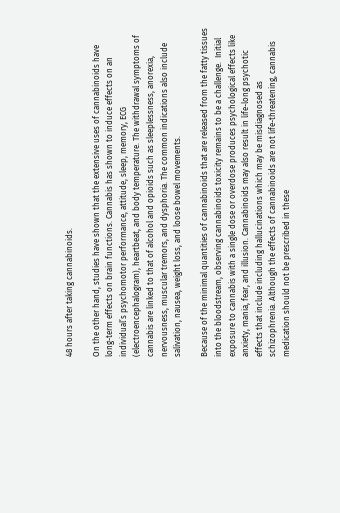48 hours after taking cannabinoids.

On the other hand, studies have shown that the extensive uses of cannabinoids have long-term effects on brain functions. Cannabis has shown to induce effects on an individual’s psychomotor performance, attitude, sleep, memory, ECG (electroencephalogram), heartbeat, and body temperature. The withdrawal symptoms of cannabis are linked to that of alcohol and opioids such as sleeplessness, anorexia, nervousness, muscular tremors, and dysphoria. The common indications also include salivation, nausea, weight loss, and loose bowel movements.

Because of the minimal quantities of cannabinoids that are released from the fatty tissues into the bloodstream, observing cannabinoids toxicity remains to be a challenge.  Initial exposure to cannabis with a single dose or overdose produces psychological effects like anxiety, mania, fear, and illusion. Cannabinoids may also result in life-long psychotic effects that include including hallucinations which may be misdiagnosed as schizophrenia. Although the effects of cannabinoids are not life-threatening, cannabis medication should not be prescribed in these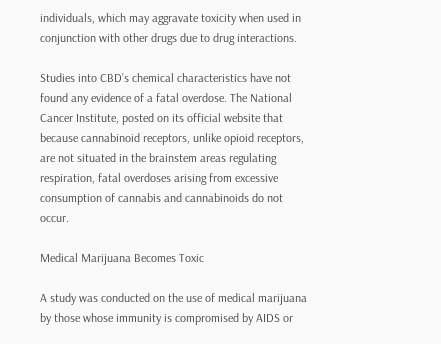individuals, which may aggravate toxicity when used in conjunction with other drugs due to drug interactions.

Studies into CBD’s chemical characteristics have not found any evidence of a fatal overdose. The National Cancer Institute, posted on its official website that because cannabinoid receptors, unlike opioid receptors, are not situated in the brainstem areas regulating respiration, fatal overdoses arising from excessive consumption of cannabis and cannabinoids do not occur.

Medical Marijuana Becomes Toxic

A study was conducted on the use of medical marijuana by those whose immunity is compromised by AIDS or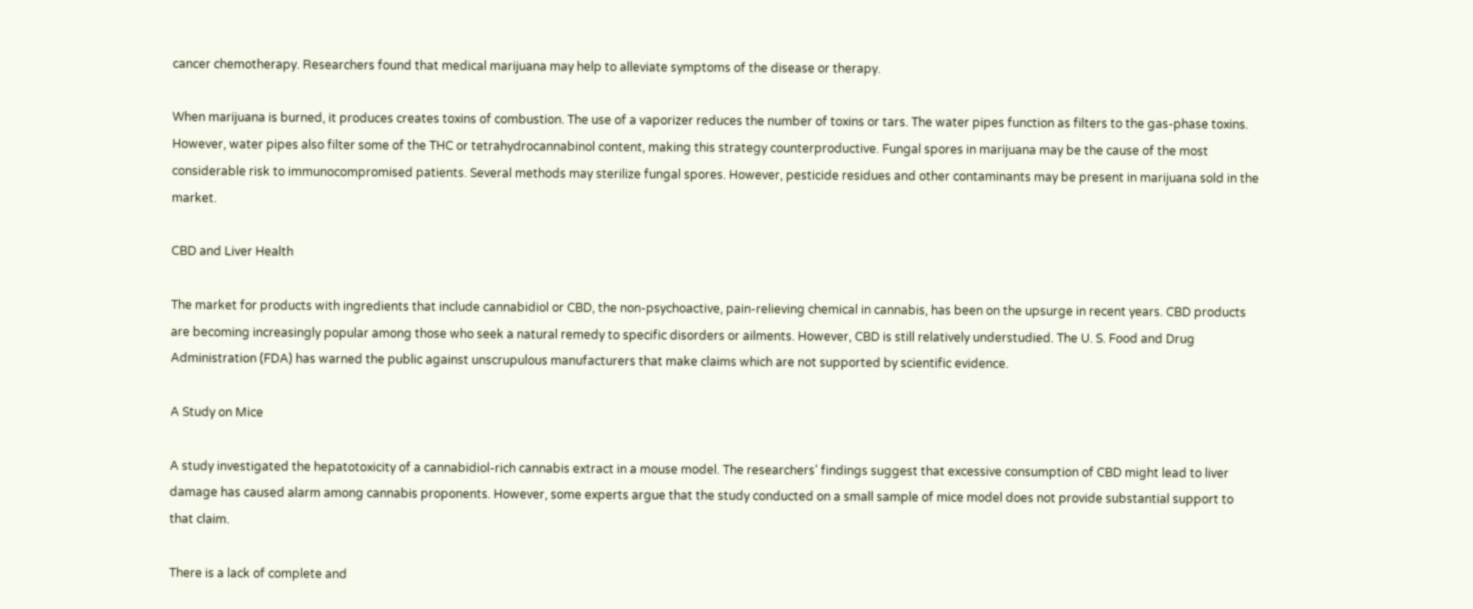cancer chemotherapy. Researchers found that medical marijuana may help to alleviate symptoms of the disease or therapy.

When marijuana is burned, it produces creates toxins of combustion. The use of a vaporizer reduces the number of toxins or tars. The water pipes function as filters to the gas-phase toxins. However, water pipes also filter some of the THC or tetrahydrocannabinol content, making this strategy counterproductive. Fungal spores in marijuana may be the cause of the most considerable risk to immunocompromised patients. Several methods may sterilize fungal spores. However, pesticide residues and other contaminants may be present in marijuana sold in the market.

CBD and Liver Health

The market for products with ingredients that include cannabidiol or CBD, the non-psychoactive, pain-relieving chemical in cannabis, has been on the upsurge in recent years. CBD products are becoming increasingly popular among those who seek a natural remedy to specific disorders or ailments. However, CBD is still relatively understudied. The U. S. Food and Drug Administration (FDA) has warned the public against unscrupulous manufacturers that make claims which are not supported by scientific evidence.

A Study on Mice

A study investigated the hepatotoxicity of a cannabidiol-rich cannabis extract in a mouse model. The researchers’ findings suggest that excessive consumption of CBD might lead to liver damage has caused alarm among cannabis proponents. However, some experts argue that the study conducted on a small sample of mice model does not provide substantial support to that claim.

There is a lack of complete and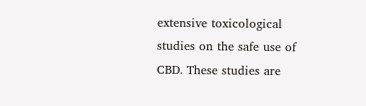extensive toxicological studies on the safe use of CBD. These studies are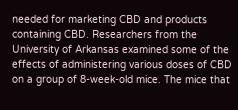needed for marketing CBD and products containing CBD. Researchers from the University of Arkansas examined some of the effects of administering various doses of CBD on a group of 8-week-old mice. The mice that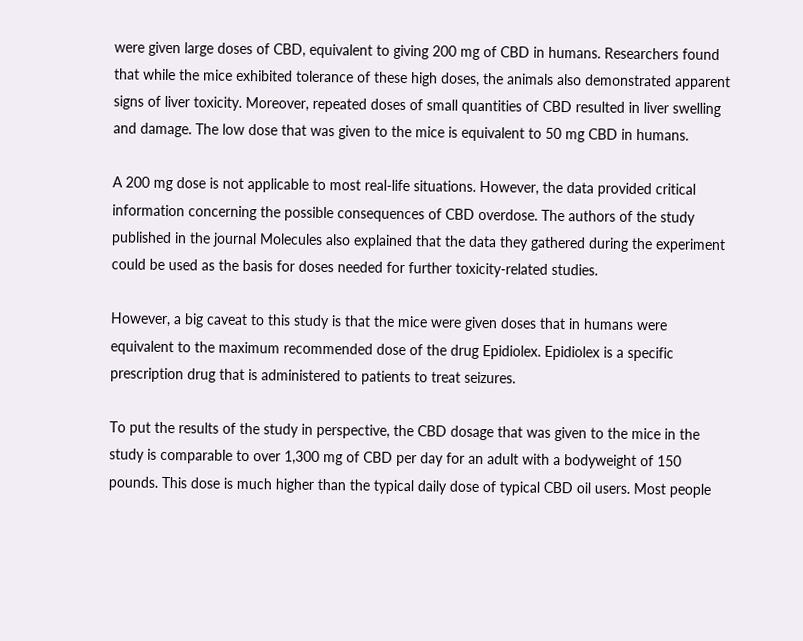were given large doses of CBD, equivalent to giving 200 mg of CBD in humans. Researchers found that while the mice exhibited tolerance of these high doses, the animals also demonstrated apparent signs of liver toxicity. Moreover, repeated doses of small quantities of CBD resulted in liver swelling and damage. The low dose that was given to the mice is equivalent to 50 mg CBD in humans.

A 200 mg dose is not applicable to most real-life situations. However, the data provided critical information concerning the possible consequences of CBD overdose. The authors of the study published in the journal Molecules also explained that the data they gathered during the experiment could be used as the basis for doses needed for further toxicity-related studies.

However, a big caveat to this study is that the mice were given doses that in humans were equivalent to the maximum recommended dose of the drug Epidiolex. Epidiolex is a specific prescription drug that is administered to patients to treat seizures.

To put the results of the study in perspective, the CBD dosage that was given to the mice in the study is comparable to over 1,300 mg of CBD per day for an adult with a bodyweight of 150 pounds. This dose is much higher than the typical daily dose of typical CBD oil users. Most people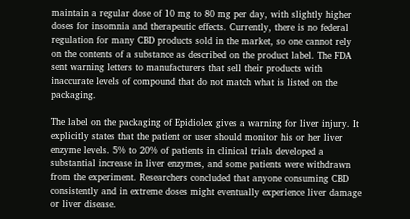maintain a regular dose of 10 mg to 80 mg per day, with slightly higher doses for insomnia and therapeutic effects. Currently, there is no federal regulation for many CBD products sold in the market, so one cannot rely on the contents of a substance as described on the product label. The FDA sent warning letters to manufacturers that sell their products with inaccurate levels of compound that do not match what is listed on the packaging.

The label on the packaging of Epidiolex gives a warning for liver injury. It explicitly states that the patient or user should monitor his or her liver enzyme levels. 5% to 20% of patients in clinical trials developed a substantial increase in liver enzymes, and some patients were withdrawn from the experiment. Researchers concluded that anyone consuming CBD consistently and in extreme doses might eventually experience liver damage or liver disease.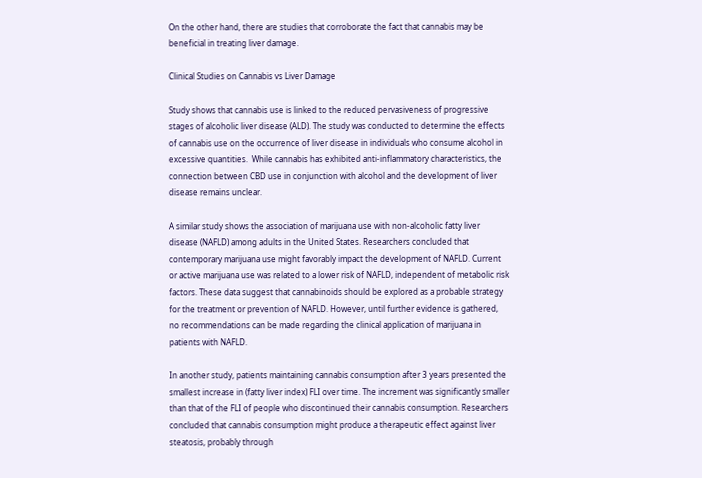On the other hand, there are studies that corroborate the fact that cannabis may be beneficial in treating liver damage.

Clinical Studies on Cannabis vs Liver Damage

Study shows that cannabis use is linked to the reduced pervasiveness of progressive stages of alcoholic liver disease (ALD). The study was conducted to determine the effects of cannabis use on the occurrence of liver disease in individuals who consume alcohol in excessive quantities.  While cannabis has exhibited anti-inflammatory characteristics, the connection between CBD use in conjunction with alcohol and the development of liver disease remains unclear.

A similar study shows the association of marijuana use with non-alcoholic fatty liver disease (NAFLD) among adults in the United States. Researchers concluded that contemporary marijuana use might favorably impact the development of NAFLD. Current or active marijuana use was related to a lower risk of NAFLD, independent of metabolic risk factors. These data suggest that cannabinoids should be explored as a probable strategy for the treatment or prevention of NAFLD. However, until further evidence is gathered, no recommendations can be made regarding the clinical application of marijuana in patients with NAFLD.

In another study, patients maintaining cannabis consumption after 3 years presented the smallest increase in (fatty liver index) FLI over time. The increment was significantly smaller than that of the FLI of people who discontinued their cannabis consumption. Researchers concluded that cannabis consumption might produce a therapeutic effect against liver steatosis, probably through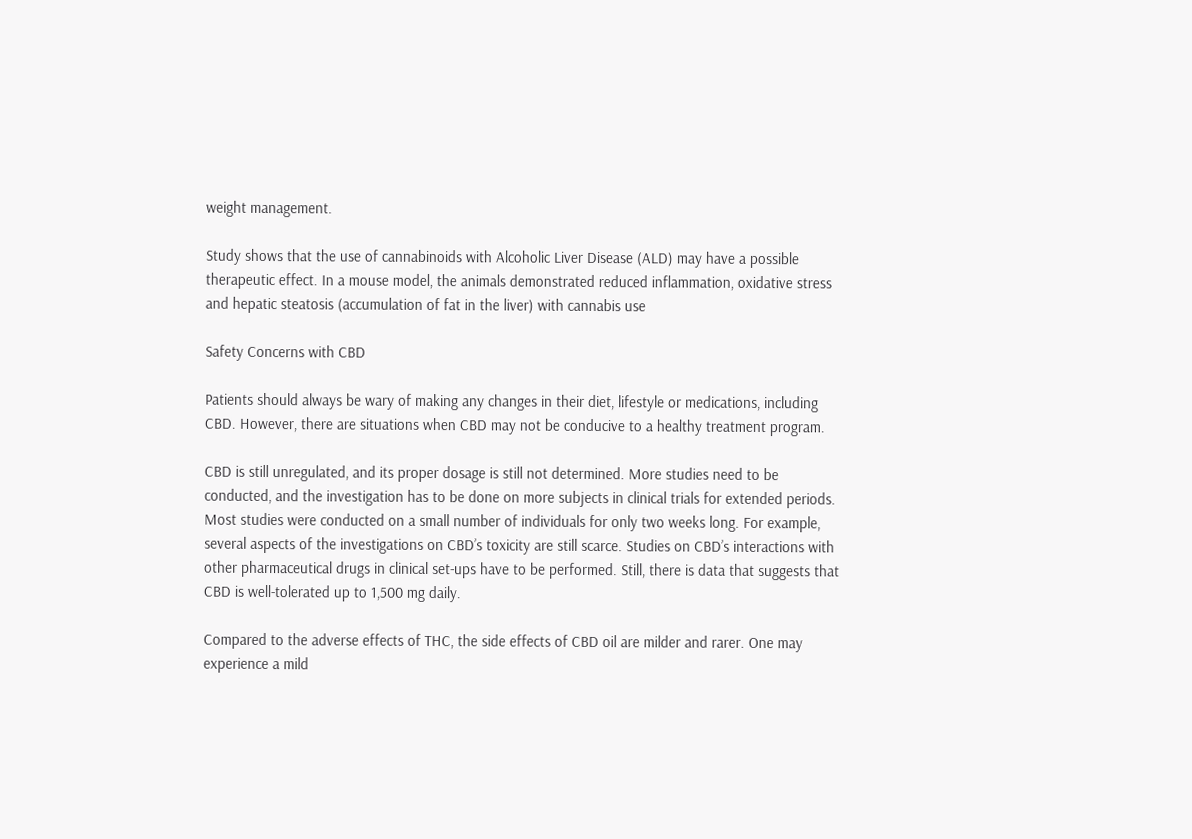weight management.

Study shows that the use of cannabinoids with Alcoholic Liver Disease (ALD) may have a possible therapeutic effect. In a mouse model, the animals demonstrated reduced inflammation, oxidative stress and hepatic steatosis (accumulation of fat in the liver) with cannabis use

Safety Concerns with CBD

Patients should always be wary of making any changes in their diet, lifestyle or medications, including CBD. However, there are situations when CBD may not be conducive to a healthy treatment program.

CBD is still unregulated, and its proper dosage is still not determined. More studies need to be conducted, and the investigation has to be done on more subjects in clinical trials for extended periods. Most studies were conducted on a small number of individuals for only two weeks long. For example, several aspects of the investigations on CBD’s toxicity are still scarce. Studies on CBD’s interactions with other pharmaceutical drugs in clinical set-ups have to be performed. Still, there is data that suggests that CBD is well-tolerated up to 1,500 mg daily.

Compared to the adverse effects of THC, the side effects of CBD oil are milder and rarer. One may experience a mild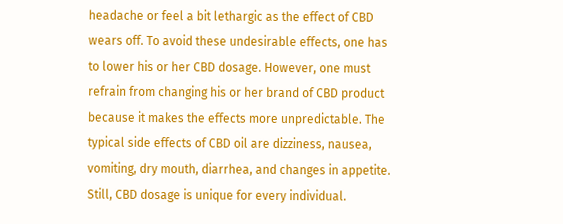headache or feel a bit lethargic as the effect of CBD wears off. To avoid these undesirable effects, one has to lower his or her CBD dosage. However, one must refrain from changing his or her brand of CBD product because it makes the effects more unpredictable. The typical side effects of CBD oil are dizziness, nausea, vomiting, dry mouth, diarrhea, and changes in appetite. Still, CBD dosage is unique for every individual.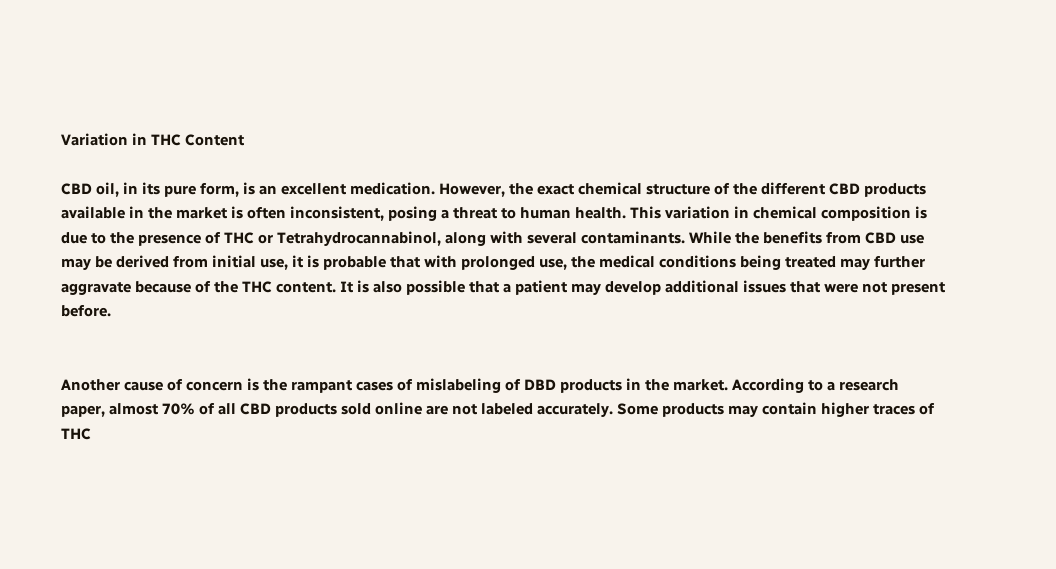Variation in THC Content

CBD oil, in its pure form, is an excellent medication. However, the exact chemical structure of the different CBD products available in the market is often inconsistent, posing a threat to human health. This variation in chemical composition is due to the presence of THC or Tetrahydrocannabinol, along with several contaminants. While the benefits from CBD use may be derived from initial use, it is probable that with prolonged use, the medical conditions being treated may further aggravate because of the THC content. It is also possible that a patient may develop additional issues that were not present before.


Another cause of concern is the rampant cases of mislabeling of DBD products in the market. According to a research paper, almost 70% of all CBD products sold online are not labeled accurately. Some products may contain higher traces of THC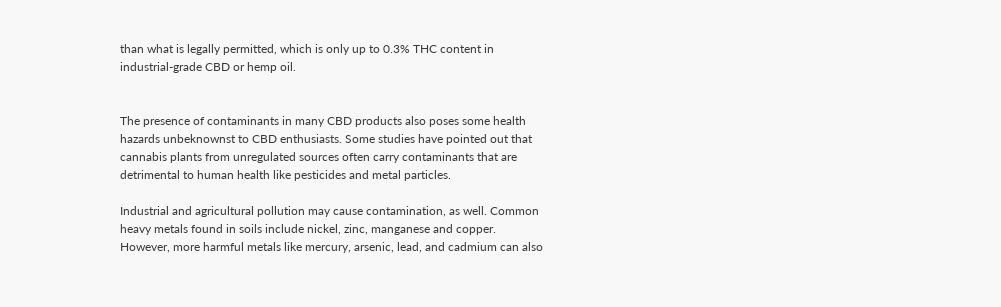than what is legally permitted, which is only up to 0.3% THC content in industrial-grade CBD or hemp oil.


The presence of contaminants in many CBD products also poses some health hazards unbeknownst to CBD enthusiasts. Some studies have pointed out that cannabis plants from unregulated sources often carry contaminants that are detrimental to human health like pesticides and metal particles.

Industrial and agricultural pollution may cause contamination, as well. Common heavy metals found in soils include nickel, zinc, manganese and copper. However, more harmful metals like mercury, arsenic, lead, and cadmium can also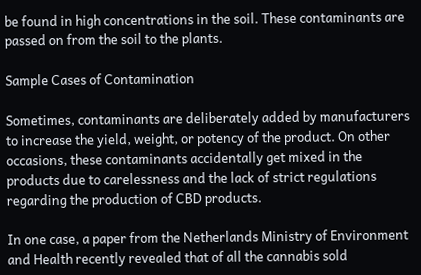be found in high concentrations in the soil. These contaminants are passed on from the soil to the plants.

Sample Cases of Contamination

Sometimes, contaminants are deliberately added by manufacturers to increase the yield, weight, or potency of the product. On other occasions, these contaminants accidentally get mixed in the products due to carelessness and the lack of strict regulations regarding the production of CBD products.

In one case, a paper from the Netherlands Ministry of Environment and Health recently revealed that of all the cannabis sold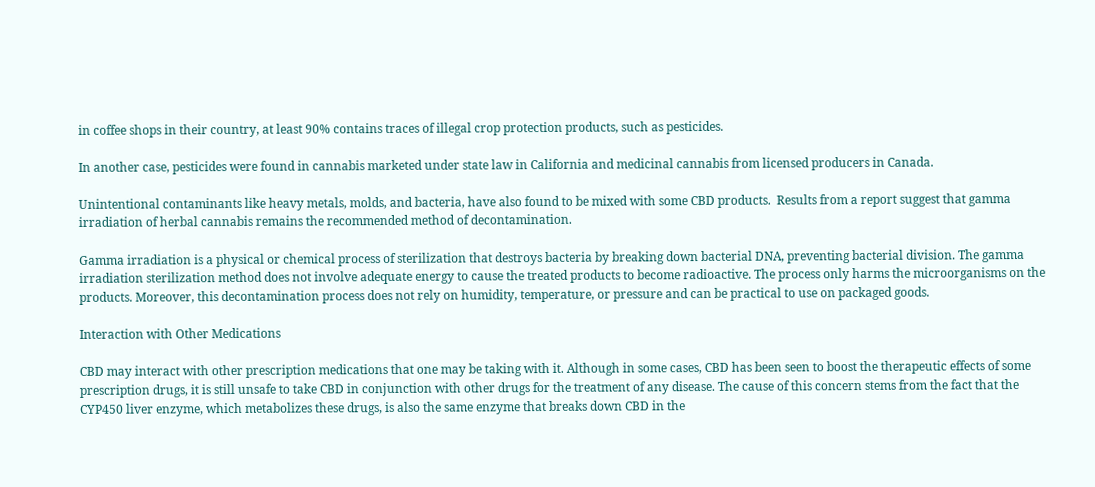in coffee shops in their country, at least 90% contains traces of illegal crop protection products, such as pesticides.

In another case, pesticides were found in cannabis marketed under state law in California and medicinal cannabis from licensed producers in Canada.

Unintentional contaminants like heavy metals, molds, and bacteria, have also found to be mixed with some CBD products.  Results from a report suggest that gamma irradiation of herbal cannabis remains the recommended method of decontamination.

Gamma irradiation is a physical or chemical process of sterilization that destroys bacteria by breaking down bacterial DNA, preventing bacterial division. The gamma irradiation sterilization method does not involve adequate energy to cause the treated products to become radioactive. The process only harms the microorganisms on the products. Moreover, this decontamination process does not rely on humidity, temperature, or pressure and can be practical to use on packaged goods.

Interaction with Other Medications

CBD may interact with other prescription medications that one may be taking with it. Although in some cases, CBD has been seen to boost the therapeutic effects of some prescription drugs, it is still unsafe to take CBD in conjunction with other drugs for the treatment of any disease. The cause of this concern stems from the fact that the CYP450 liver enzyme, which metabolizes these drugs, is also the same enzyme that breaks down CBD in the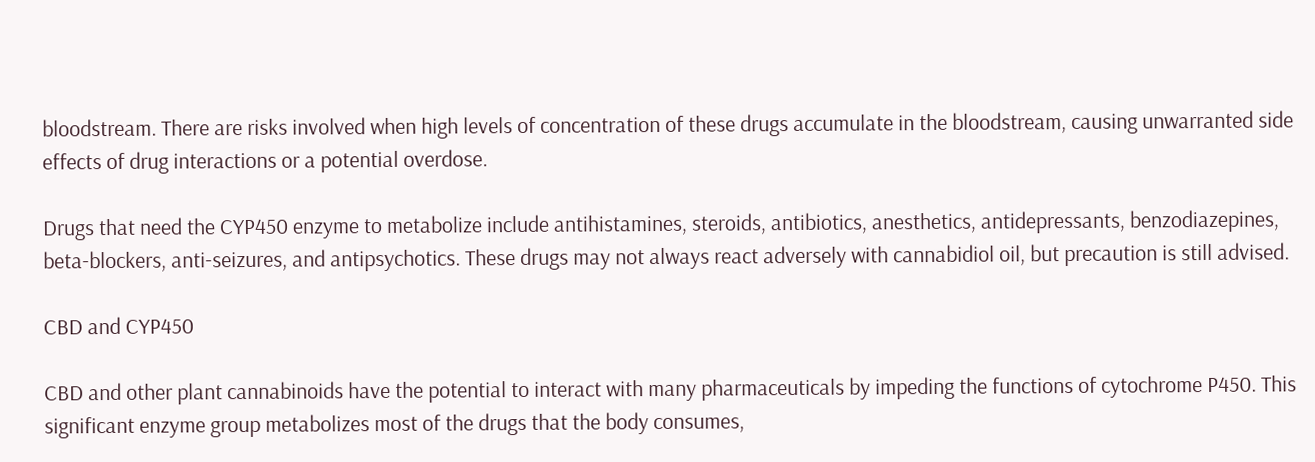bloodstream. There are risks involved when high levels of concentration of these drugs accumulate in the bloodstream, causing unwarranted side effects of drug interactions or a potential overdose.

Drugs that need the CYP450 enzyme to metabolize include antihistamines, steroids, antibiotics, anesthetics, antidepressants, benzodiazepines, beta-blockers, anti-seizures, and antipsychotics. These drugs may not always react adversely with cannabidiol oil, but precaution is still advised.

CBD and CYP450

CBD and other plant cannabinoids have the potential to interact with many pharmaceuticals by impeding the functions of cytochrome P450. This significant enzyme group metabolizes most of the drugs that the body consumes,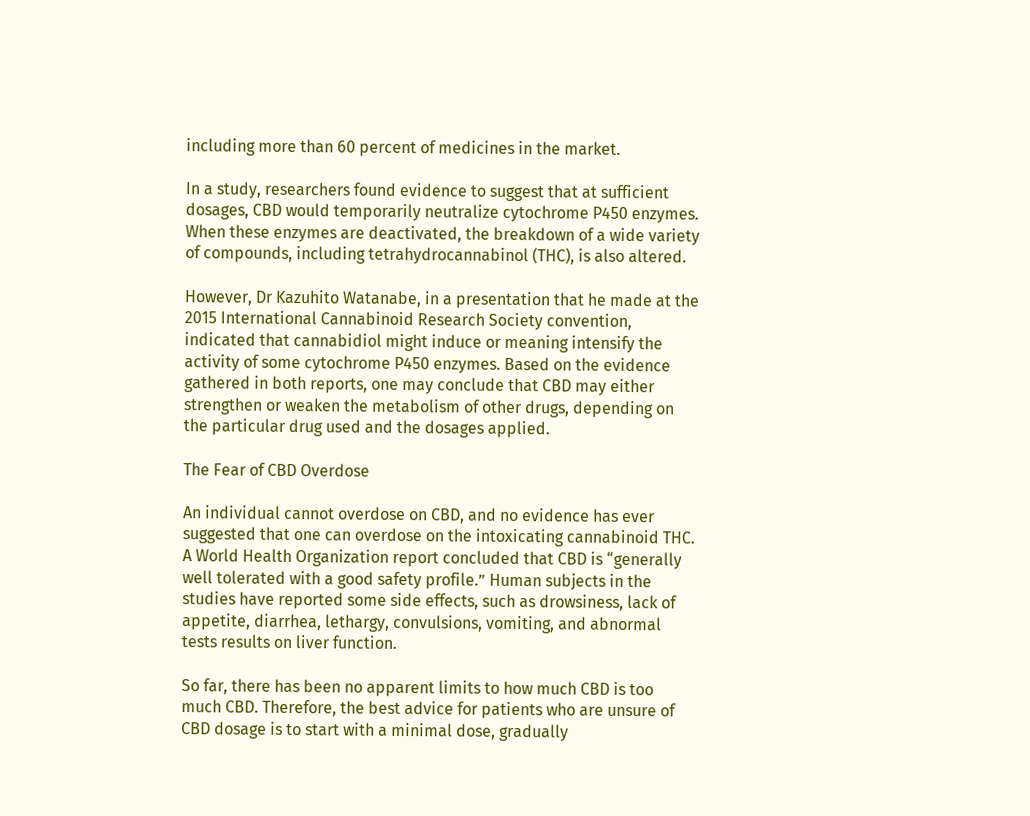including more than 60 percent of medicines in the market.

In a study, researchers found evidence to suggest that at sufficient dosages, CBD would temporarily neutralize cytochrome P450 enzymes. When these enzymes are deactivated, the breakdown of a wide variety of compounds, including tetrahydrocannabinol (THC), is also altered.

However, Dr Kazuhito Watanabe, in a presentation that he made at the 2015 International Cannabinoid Research Society convention, indicated that cannabidiol might induce or meaning intensify the activity of some cytochrome P450 enzymes. Based on the evidence gathered in both reports, one may conclude that CBD may either strengthen or weaken the metabolism of other drugs, depending on the particular drug used and the dosages applied.

The Fear of CBD Overdose

An individual cannot overdose on CBD, and no evidence has ever suggested that one can overdose on the intoxicating cannabinoid THC. A World Health Organization report concluded that CBD is “generally well tolerated with a good safety profile.” Human subjects in the studies have reported some side effects, such as drowsiness, lack of appetite, diarrhea, lethargy, convulsions, vomiting, and abnormal tests results on liver function.

So far, there has been no apparent limits to how much CBD is too much CBD. Therefore, the best advice for patients who are unsure of CBD dosage is to start with a minimal dose, gradually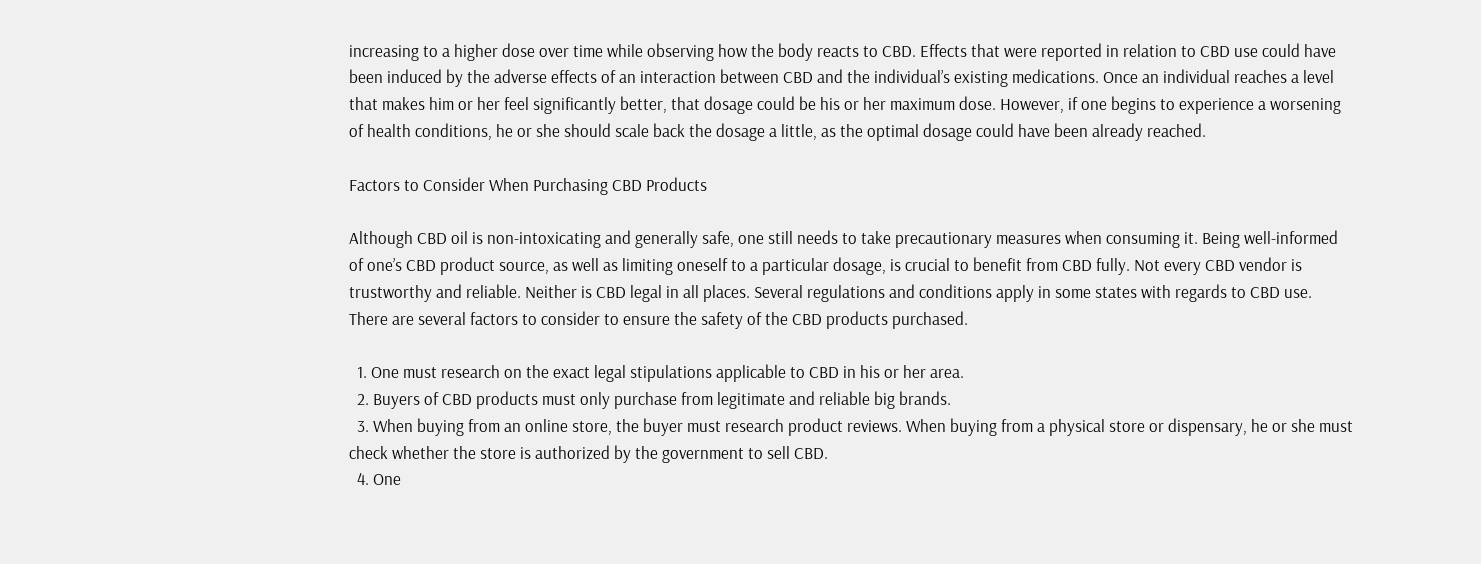increasing to a higher dose over time while observing how the body reacts to CBD. Effects that were reported in relation to CBD use could have been induced by the adverse effects of an interaction between CBD and the individual’s existing medications. Once an individual reaches a level that makes him or her feel significantly better, that dosage could be his or her maximum dose. However, if one begins to experience a worsening of health conditions, he or she should scale back the dosage a little, as the optimal dosage could have been already reached.

Factors to Consider When Purchasing CBD Products

Although CBD oil is non-intoxicating and generally safe, one still needs to take precautionary measures when consuming it. Being well-informed of one’s CBD product source, as well as limiting oneself to a particular dosage, is crucial to benefit from CBD fully. Not every CBD vendor is trustworthy and reliable. Neither is CBD legal in all places. Several regulations and conditions apply in some states with regards to CBD use. There are several factors to consider to ensure the safety of the CBD products purchased.

  1. One must research on the exact legal stipulations applicable to CBD in his or her area.
  2. Buyers of CBD products must only purchase from legitimate and reliable big brands.
  3. When buying from an online store, the buyer must research product reviews. When buying from a physical store or dispensary, he or she must check whether the store is authorized by the government to sell CBD.
  4. One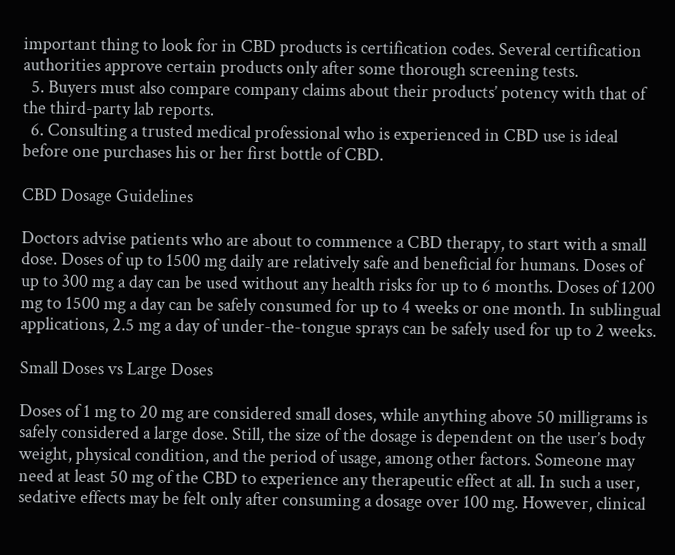important thing to look for in CBD products is certification codes. Several certification authorities approve certain products only after some thorough screening tests.
  5. Buyers must also compare company claims about their products’ potency with that of the third-party lab reports.
  6. Consulting a trusted medical professional who is experienced in CBD use is ideal before one purchases his or her first bottle of CBD.

CBD Dosage Guidelines

Doctors advise patients who are about to commence a CBD therapy, to start with a small dose. Doses of up to 1500 mg daily are relatively safe and beneficial for humans. Doses of up to 300 mg a day can be used without any health risks for up to 6 months. Doses of 1200 mg to 1500 mg a day can be safely consumed for up to 4 weeks or one month. In sublingual applications, 2.5 mg a day of under-the-tongue sprays can be safely used for up to 2 weeks.

Small Doses vs Large Doses

Doses of 1 mg to 20 mg are considered small doses, while anything above 50 milligrams is safely considered a large dose. Still, the size of the dosage is dependent on the user’s body weight, physical condition, and the period of usage, among other factors. Someone may need at least 50 mg of the CBD to experience any therapeutic effect at all. In such a user, sedative effects may be felt only after consuming a dosage over 100 mg. However, clinical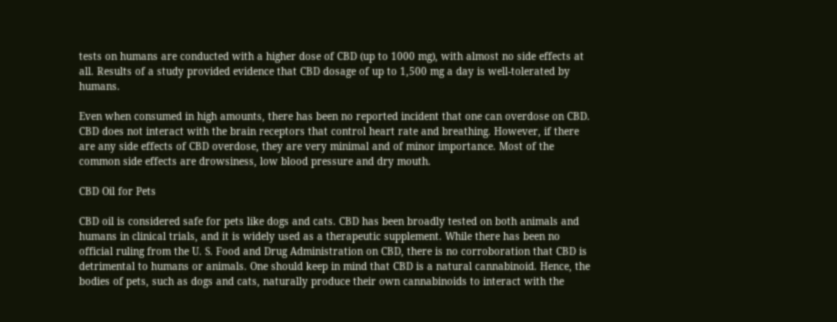tests on humans are conducted with a higher dose of CBD (up to 1000 mg), with almost no side effects at all. Results of a study provided evidence that CBD dosage of up to 1,500 mg a day is well-tolerated by humans.

Even when consumed in high amounts, there has been no reported incident that one can overdose on CBD. CBD does not interact with the brain receptors that control heart rate and breathing. However, if there are any side effects of CBD overdose, they are very minimal and of minor importance. Most of the common side effects are drowsiness, low blood pressure and dry mouth.

CBD Oil for Pets

CBD oil is considered safe for pets like dogs and cats. CBD has been broadly tested on both animals and humans in clinical trials, and it is widely used as a therapeutic supplement. While there has been no official ruling from the U. S. Food and Drug Administration on CBD, there is no corroboration that CBD is detrimental to humans or animals. One should keep in mind that CBD is a natural cannabinoid. Hence, the bodies of pets, such as dogs and cats, naturally produce their own cannabinoids to interact with the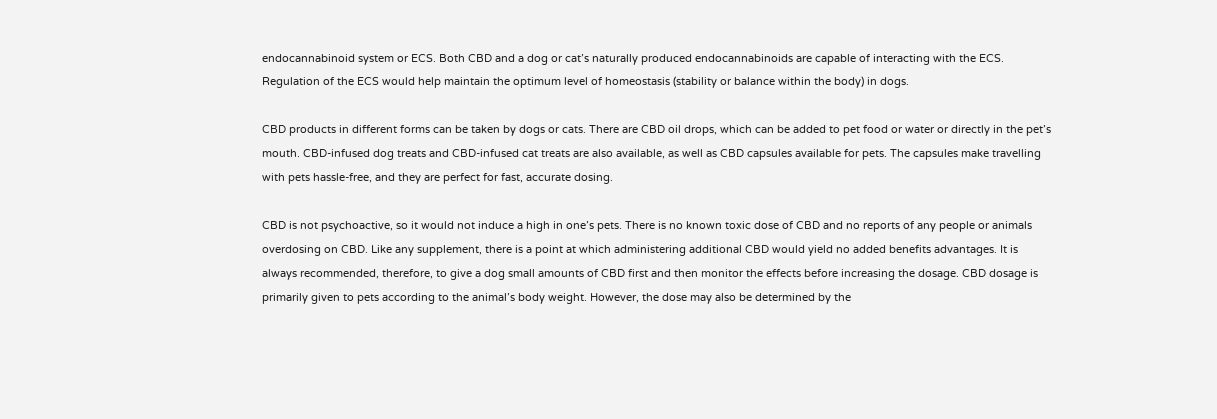endocannabinoid system or ECS. Both CBD and a dog or cat’s naturally produced endocannabinoids are capable of interacting with the ECS. Regulation of the ECS would help maintain the optimum level of homeostasis (stability or balance within the body) in dogs.

CBD products in different forms can be taken by dogs or cats. There are CBD oil drops, which can be added to pet food or water or directly in the pet’s mouth. CBD-infused dog treats and CBD-infused cat treats are also available, as well as CBD capsules available for pets. The capsules make travelling with pets hassle-free, and they are perfect for fast, accurate dosing.

CBD is not psychoactive, so it would not induce a high in one’s pets. There is no known toxic dose of CBD and no reports of any people or animals overdosing on CBD. Like any supplement, there is a point at which administering additional CBD would yield no added benefits advantages. It is always recommended, therefore, to give a dog small amounts of CBD first and then monitor the effects before increasing the dosage. CBD dosage is primarily given to pets according to the animal’s body weight. However, the dose may also be determined by the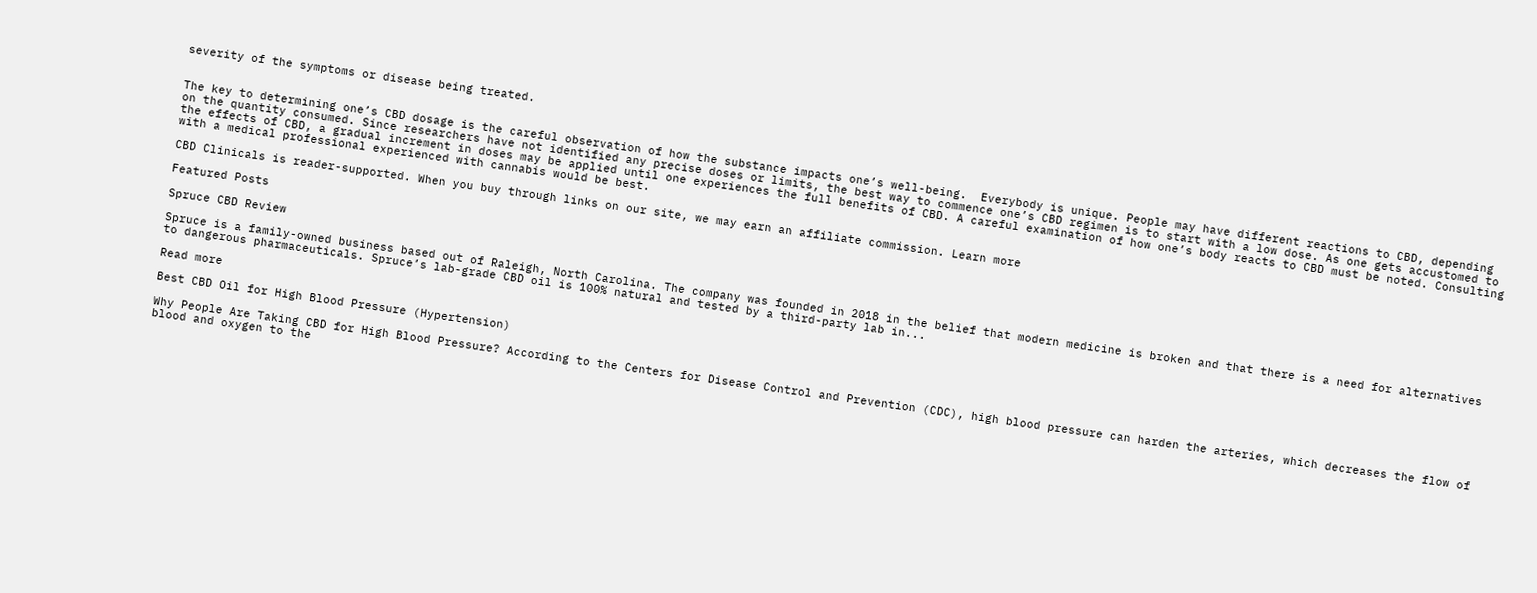severity of the symptoms or disease being treated.


The key to determining one’s CBD dosage is the careful observation of how the substance impacts one’s well-being.  Everybody is unique. People may have different reactions to CBD, depending on the quantity consumed. Since researchers have not identified any precise doses or limits, the best way to commence one’s CBD regimen is to start with a low dose. As one gets accustomed to the effects of CBD, a gradual increment in doses may be applied until one experiences the full benefits of CBD. A careful examination of how one’s body reacts to CBD must be noted. Consulting with a medical professional experienced with cannabis would be best.

CBD Clinicals is reader-supported. When you buy through links on our site, we may earn an affiliate commission. Learn more

Featured Posts

Spruce CBD Review

Spruce is a family-owned business based out of Raleigh, North Carolina. The company was founded in 2018 in the belief that modern medicine is broken and that there is a need for alternatives to dangerous pharmaceuticals. Spruce’s lab-grade CBD oil is 100% natural and tested by a third-party lab in...

Read more

Best CBD Oil for High Blood Pressure (Hypertension)

Why People Are Taking CBD for High Blood Pressure? According to the Centers for Disease Control and Prevention (CDC), high blood pressure can harden the arteries, which decreases the flow of blood and oxygen to the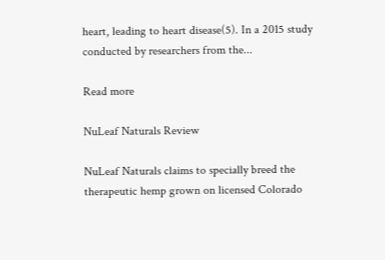heart, leading to heart disease(5). In a 2015 study conducted by researchers from the...

Read more

NuLeaf Naturals Review

NuLeaf Naturals claims to specially breed the therapeutic hemp grown on licensed Colorado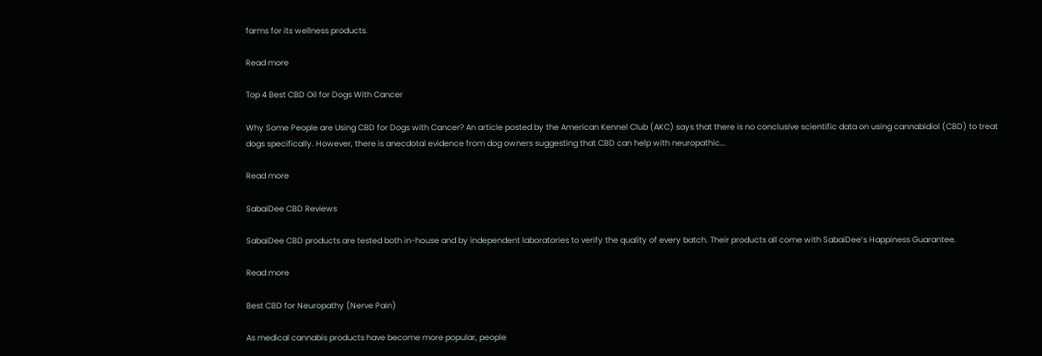farms for its wellness products.

Read more

Top 4 Best CBD Oil for Dogs With Cancer

Why Some People are Using CBD for Dogs with Cancer? An article posted by the American Kennel Club (AKC) says that there is no conclusive scientific data on using cannabidiol (CBD) to treat dogs specifically. However, there is anecdotal evidence from dog owners suggesting that CBD can help with neuropathic...

Read more

SabaiDee CBD Reviews

SabaiDee CBD products are tested both in-house and by independent laboratories to verify the quality of every batch. Their products all come with SabaiDee’s Happiness Guarantee.

Read more

Best CBD for Neuropathy (Nerve Pain)

As medical cannabis products have become more popular, people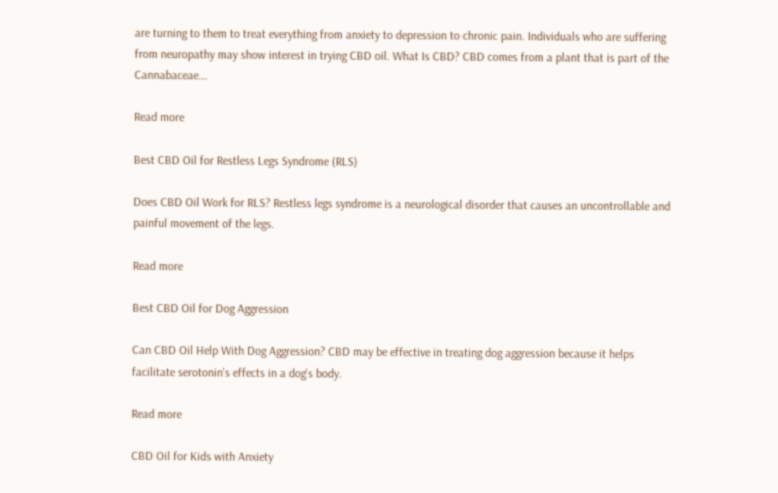are turning to them to treat everything from anxiety to depression to chronic pain. Individuals who are suffering from neuropathy may show interest in trying CBD oil. What Is CBD? CBD comes from a plant that is part of the Cannabaceae...

Read more

Best CBD Oil for Restless Legs Syndrome (RLS)

Does CBD Oil Work for RLS? Restless legs syndrome is a neurological disorder that causes an uncontrollable and painful movement of the legs.

Read more

Best CBD Oil for Dog Aggression

Can CBD Oil Help With Dog Aggression? CBD may be effective in treating dog aggression because it helps facilitate serotonin's effects in a dog's body.

Read more

CBD Oil for Kids with Anxiety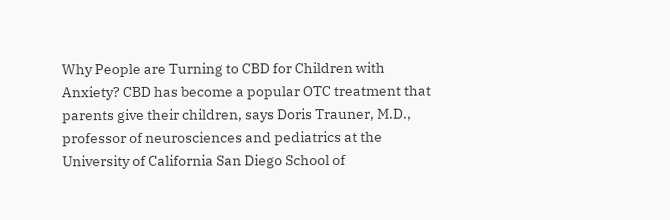Why People are Turning to CBD for Children with Anxiety? CBD has become a popular OTC treatment that parents give their children, says Doris Trauner, M.D., professor of neurosciences and pediatrics at the University of California San Diego School of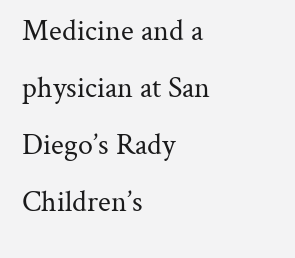Medicine and a physician at San Diego’s Rady Children’s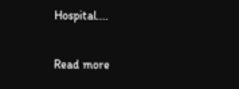Hospital....

Read more